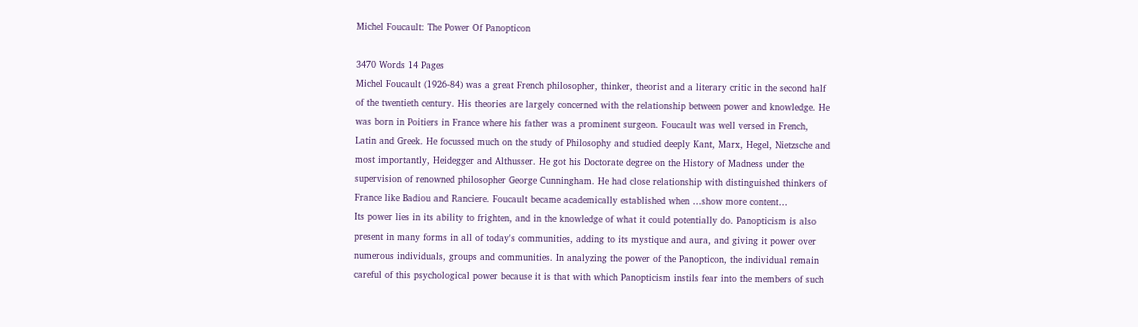Michel Foucault: The Power Of Panopticon

3470 Words 14 Pages
Michel Foucault (1926-84) was a great French philosopher, thinker, theorist and a literary critic in the second half of the twentieth century. His theories are largely concerned with the relationship between power and knowledge. He was born in Poitiers in France where his father was a prominent surgeon. Foucault was well versed in French, Latin and Greek. He focussed much on the study of Philosophy and studied deeply Kant, Marx, Hegel, Nietzsche and most importantly, Heidegger and Althusser. He got his Doctorate degree on the History of Madness under the supervision of renowned philosopher George Cunningham. He had close relationship with distinguished thinkers of France like Badiou and Ranciere. Foucault became academically established when …show more content…
Its power lies in its ability to frighten, and in the knowledge of what it could potentially do. Panopticism is also present in many forms in all of today's communities, adding to its mystique and aura, and giving it power over numerous individuals, groups and communities. In analyzing the power of the Panopticon, the individual remain careful of this psychological power because it is that with which Panopticism instils fear into the members of such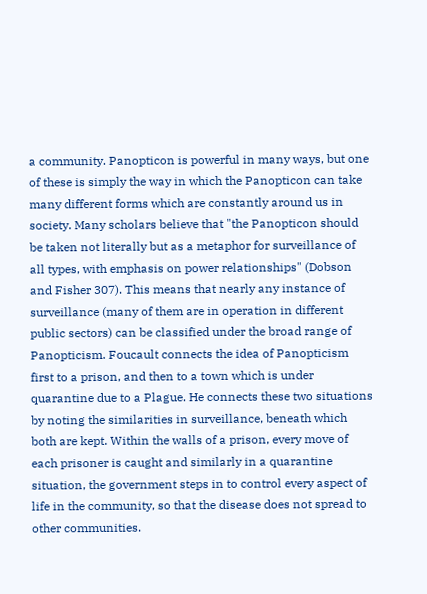a community. Panopticon is powerful in many ways, but one of these is simply the way in which the Panopticon can take many different forms which are constantly around us in society. Many scholars believe that "the Panopticon should be taken not literally but as a metaphor for surveillance of all types, with emphasis on power relationships" (Dobson and Fisher 307). This means that nearly any instance of surveillance (many of them are in operation in different public sectors) can be classified under the broad range of Panopticism. Foucault connects the idea of Panopticism first to a prison, and then to a town which is under quarantine due to a Plague. He connects these two situations by noting the similarities in surveillance, beneath which both are kept. Within the walls of a prison, every move of each prisoner is caught and similarly in a quarantine situation, the government steps in to control every aspect of life in the community, so that the disease does not spread to other communities.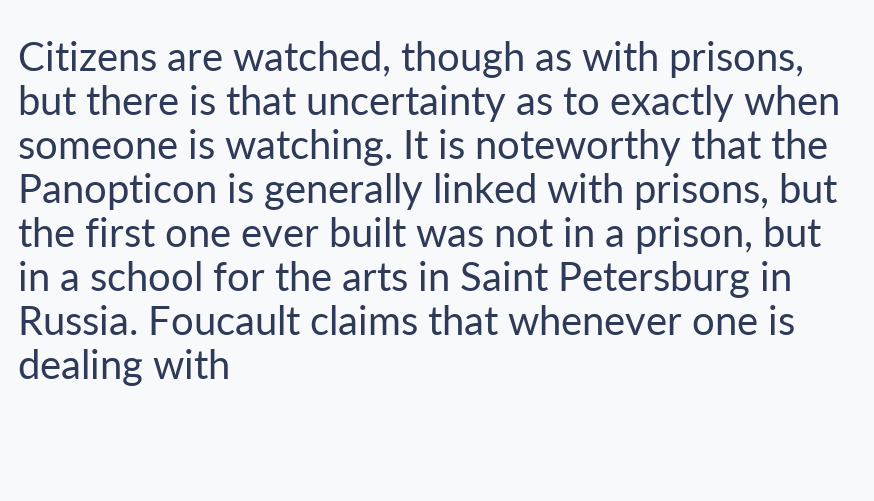Citizens are watched, though as with prisons, but there is that uncertainty as to exactly when someone is watching. It is noteworthy that the Panopticon is generally linked with prisons, but the first one ever built was not in a prison, but in a school for the arts in Saint Petersburg in Russia. Foucault claims that whenever one is dealing with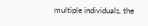multiple individuals, the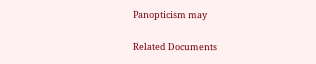Panopticism may

Related Documents